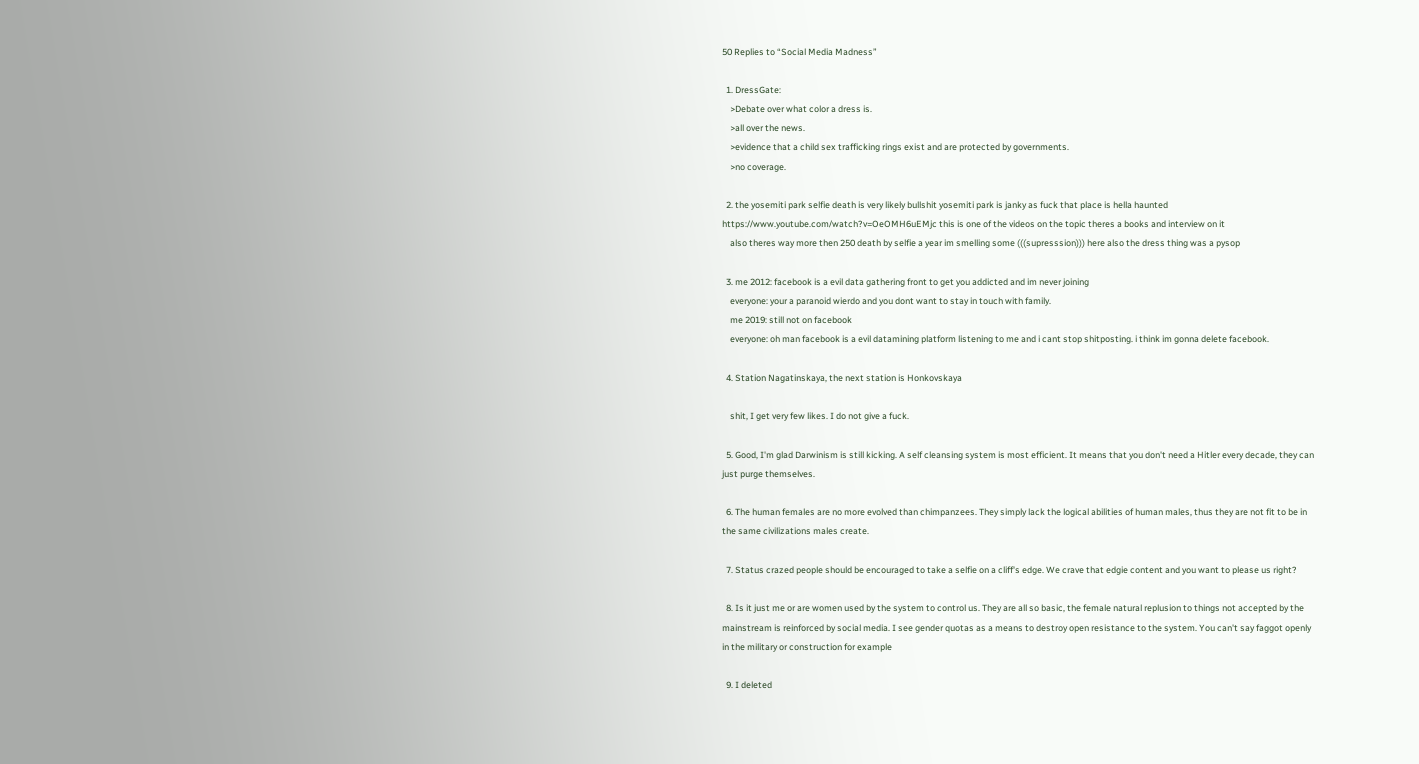50 Replies to “Social Media Madness”

  1. DressGate:
    >Debate over what color a dress is.
    >all over the news.
    >evidence that a child sex trafficking rings exist and are protected by governments.
    >no coverage.

  2. the yosemiti park selfie death is very likely bullshit yosemiti park is janky as fuck that place is hella haunted https://www.youtube.com/watch?v=OeOMH6uEMjc this is one of the videos on the topic theres a books and interview on it
    also theres way more then 250 death by selfie a year im smelling some (((supresssion))) here also the dress thing was a pysop

  3. me 2012: facebook is a evil data gathering front to get you addicted and im never joining
    everyone: your a paranoid wierdo and you dont want to stay in touch with family.
    me 2019: still not on facebook
    everyone: oh man facebook is a evil datamining platform listening to me and i cant stop shitposting. i think im gonna delete facebook.

  4. Station Nagatinskaya, the next station is Honkovskaya

    shit, I get very few likes. I do not give a fuck.

  5. Good, I'm glad Darwinism is still kicking. A self cleansing system is most efficient. It means that you don't need a Hitler every decade, they can just purge themselves.

  6. The human females are no more evolved than chimpanzees. They simply lack the logical abilities of human males, thus they are not fit to be in the same civilizations males create.

  7. Status crazed people should be encouraged to take a selfie on a cliff's edge. We crave that edgie content and you want to please us right?

  8. Is it just me or are women used by the system to control us. They are all so basic, the female natural replusion to things not accepted by the mainstream is reinforced by social media. I see gender quotas as a means to destroy open resistance to the system. You can't say faggot openly in the military or construction for example

  9. I deleted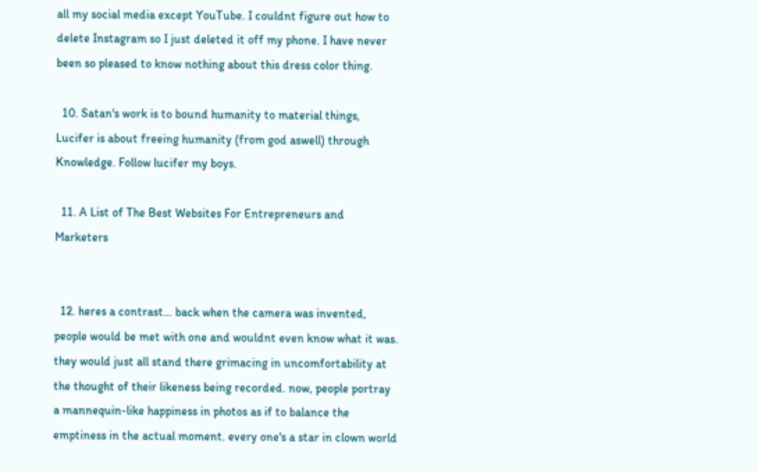all my social media except YouTube. I couldnt figure out how to delete Instagram so I just deleted it off my phone. I have never been so pleased to know nothing about this dress color thing.

  10. Satan's work is to bound humanity to material things, Lucifer is about freeing humanity (from god aswell) through Knowledge. Follow lucifer my boys.

  11. A List of The Best Websites For Entrepreneurs and Marketers


  12. heres a contrast… back when the camera was invented, people would be met with one and wouldnt even know what it was. they would just all stand there grimacing in uncomfortability at the thought of their likeness being recorded. now, people portray a mannequin-like happiness in photos as if to balance the emptiness in the actual moment. every one's a star in clown world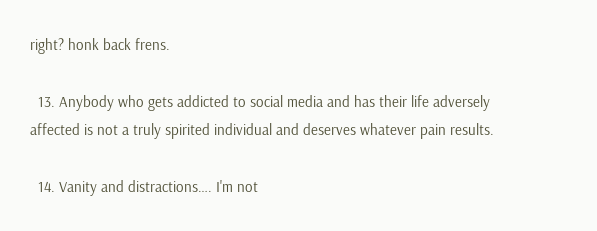right? honk back frens.

  13. Anybody who gets addicted to social media and has their life adversely affected is not a truly spirited individual and deserves whatever pain results.

  14. Vanity and distractions…. I'm not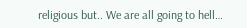religious but.. We are all going to hell…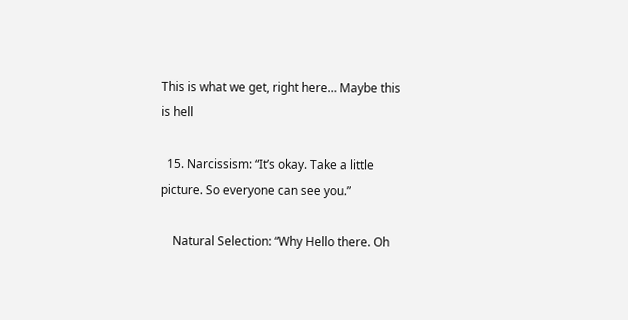This is what we get, right here… Maybe this is hell

  15. Narcissism: “It’s okay. Take a little picture. So everyone can see you.”

    Natural Selection: “Why Hello there. Oh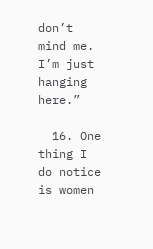don’t mind me. I’m just hanging here.”

  16. One thing I do notice is women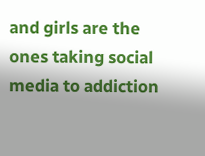and girls are the ones taking social media to addiction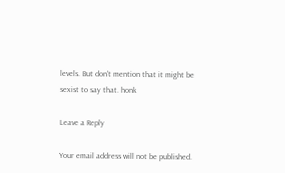levels. But don't mention that it might be sexist to say that. honk

Leave a Reply

Your email address will not be published.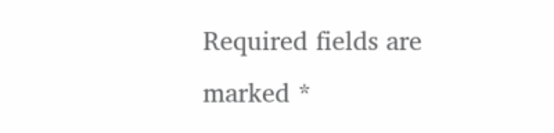Required fields are marked *